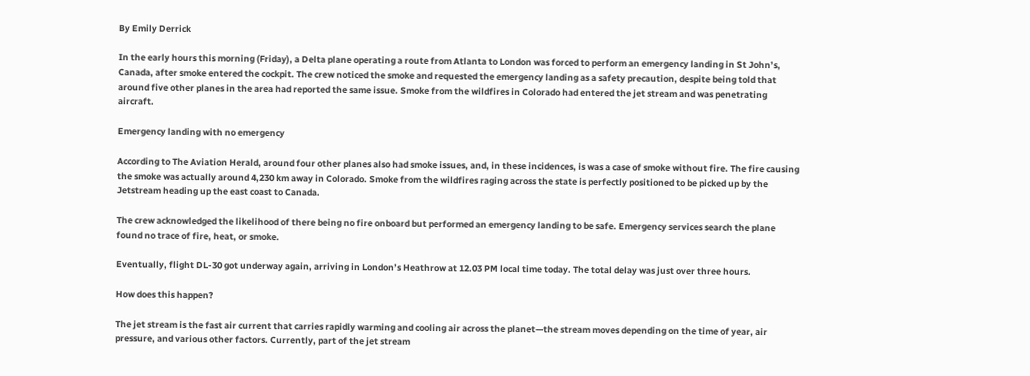By Emily Derrick

In the early hours this morning (Friday), a Delta plane operating a route from Atlanta to London was forced to perform an emergency landing in St John’s, Canada, after smoke entered the cockpit. The crew noticed the smoke and requested the emergency landing as a safety precaution, despite being told that around five other planes in the area had reported the same issue. Smoke from the wildfires in Colorado had entered the jet stream and was penetrating aircraft.

Emergency landing with no emergency

According to The Aviation Herald, around four other planes also had smoke issues, and, in these incidences, is was a case of smoke without fire. The fire causing the smoke was actually around 4,230 km away in Colorado. Smoke from the wildfires raging across the state is perfectly positioned to be picked up by the Jetstream heading up the east coast to Canada.

The crew acknowledged the likelihood of there being no fire onboard but performed an emergency landing to be safe. Emergency services search the plane found no trace of fire, heat, or smoke.

Eventually, flight DL-30 got underway again, arriving in London’s Heathrow at 12.03 PM local time today. The total delay was just over three hours.

How does this happen?

The jet stream is the fast air current that carries rapidly warming and cooling air across the planet—the stream moves depending on the time of year, air pressure, and various other factors. Currently, part of the jet stream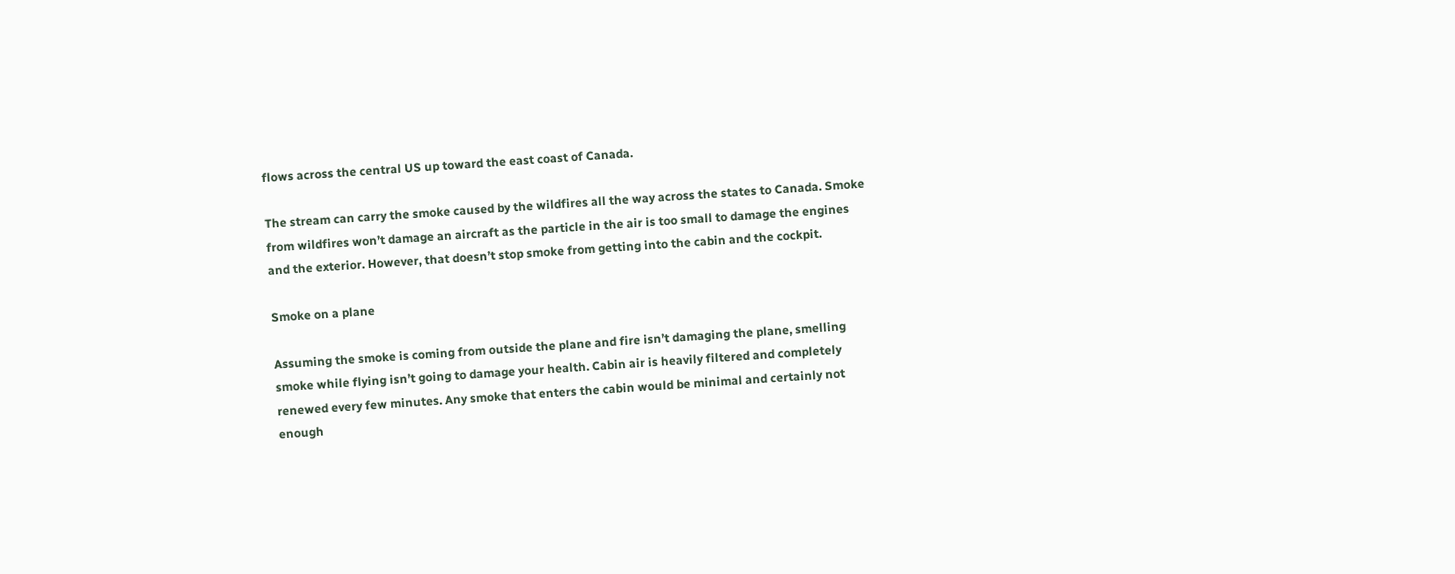flows across the central US up toward the east coast of Canada.

The stream can carry the smoke caused by the wildfires all the way across the states to Canada. Smoke from wildfires won’t damage an aircraft as the particle in the air is too small to damage the engines and the exterior. However, that doesn’t stop smoke from getting into the cabin and the cockpit.

Smoke on a plane

Assuming the smoke is coming from outside the plane and fire isn’t damaging the plane, smelling smoke while flying isn’t going to damage your health. Cabin air is heavily filtered and completely renewed every few minutes. Any smoke that enters the cabin would be minimal and certainly not enough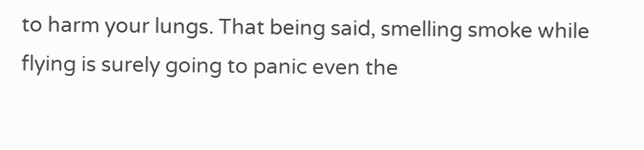to harm your lungs. That being said, smelling smoke while flying is surely going to panic even the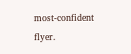most-confident flyer.